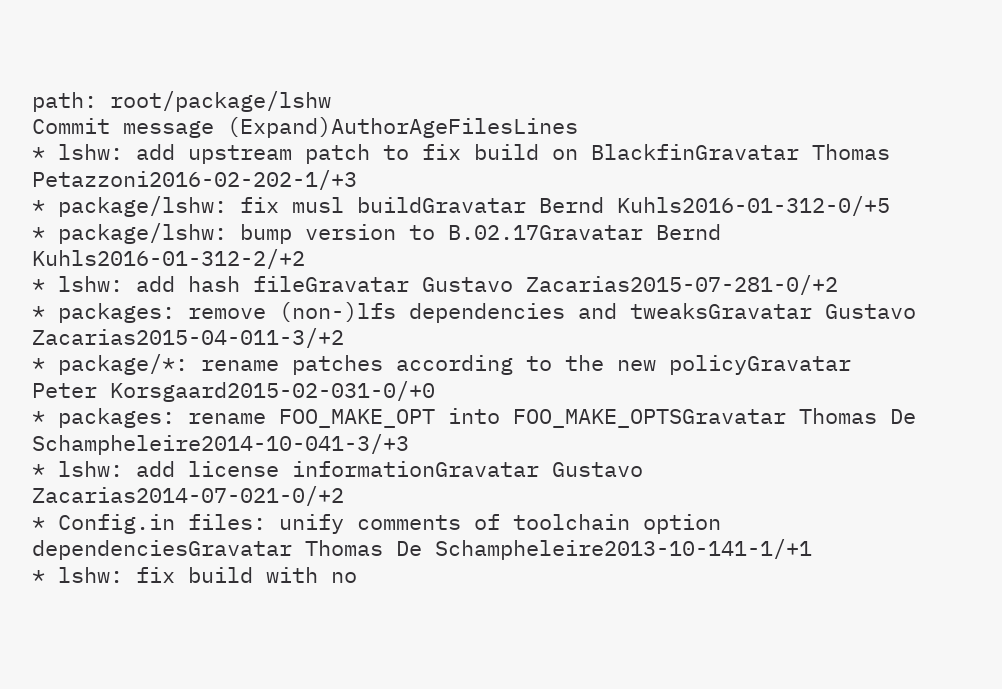path: root/package/lshw
Commit message (Expand)AuthorAgeFilesLines
* lshw: add upstream patch to fix build on BlackfinGravatar Thomas Petazzoni2016-02-202-1/+3
* package/lshw: fix musl buildGravatar Bernd Kuhls2016-01-312-0/+5
* package/lshw: bump version to B.02.17Gravatar Bernd Kuhls2016-01-312-2/+2
* lshw: add hash fileGravatar Gustavo Zacarias2015-07-281-0/+2
* packages: remove (non-)lfs dependencies and tweaksGravatar Gustavo Zacarias2015-04-011-3/+2
* package/*: rename patches according to the new policyGravatar Peter Korsgaard2015-02-031-0/+0
* packages: rename FOO_MAKE_OPT into FOO_MAKE_OPTSGravatar Thomas De Schampheleire2014-10-041-3/+3
* lshw: add license informationGravatar Gustavo Zacarias2014-07-021-0/+2
* Config.in files: unify comments of toolchain option dependenciesGravatar Thomas De Schampheleire2013-10-141-1/+1
* lshw: fix build with no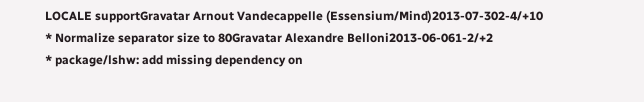LOCALE supportGravatar Arnout Vandecappelle (Essensium/Mind)2013-07-302-4/+10
* Normalize separator size to 80Gravatar Alexandre Belloni2013-06-061-2/+2
* package/lshw: add missing dependency on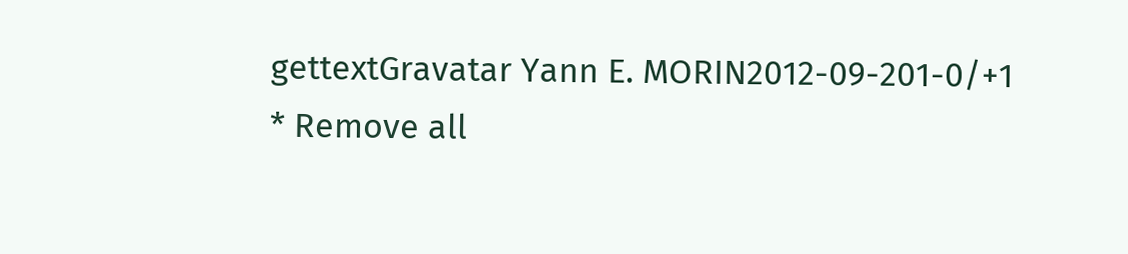gettextGravatar Yann E. MORIN2012-09-201-0/+1
* Remove all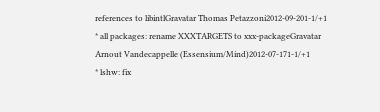references to libintlGravatar Thomas Petazzoni2012-09-201-1/+1
* all packages: rename XXXTARGETS to xxx-packageGravatar Arnout Vandecappelle (Essensium/Mind)2012-07-171-1/+1
* lshw: fix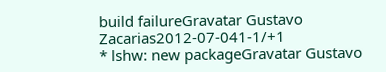build failureGravatar Gustavo Zacarias2012-07-041-1/+1
* lshw: new packageGravatar Gustavo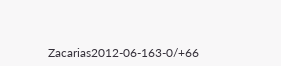Zacarias2012-06-163-0/+66